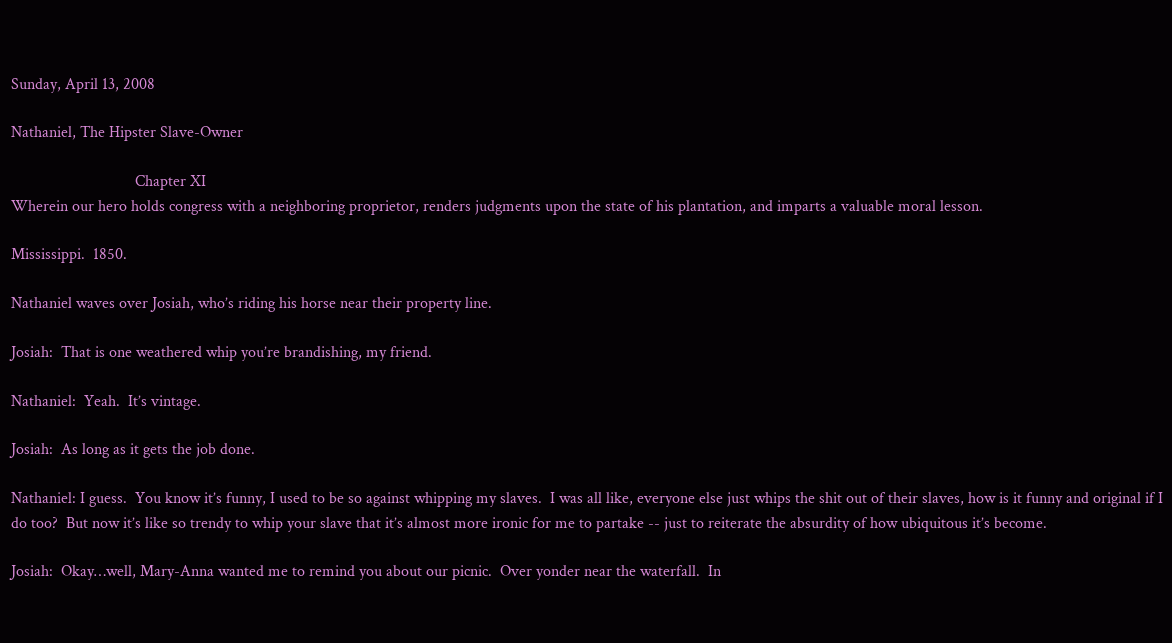Sunday, April 13, 2008

Nathaniel, The Hipster Slave-Owner

                               Chapter XI
Wherein our hero holds congress with a neighboring proprietor, renders judgments upon the state of his plantation, and imparts a valuable moral lesson.

Mississippi.  1850.

Nathaniel waves over Josiah, who’s riding his horse near their property line.

Josiah:  That is one weathered whip you’re brandishing, my friend.

Nathaniel:  Yeah.  It’s vintage.

Josiah:  As long as it gets the job done.

Nathaniel: I guess.  You know it’s funny, I used to be so against whipping my slaves.  I was all like, everyone else just whips the shit out of their slaves, how is it funny and original if I do too?  But now it’s like so trendy to whip your slave that it’s almost more ironic for me to partake -- just to reiterate the absurdity of how ubiquitous it’s become.

Josiah:  Okay…well, Mary-Anna wanted me to remind you about our picnic.  Over yonder near the waterfall.  In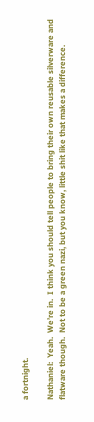a fortnight.

Nathaniel:  Yeah.  We’re in.  I think you should tell people to bring their own reusable silverware and flatware though.  Not to be a green nazi, but you know, little shit like that makes a difference.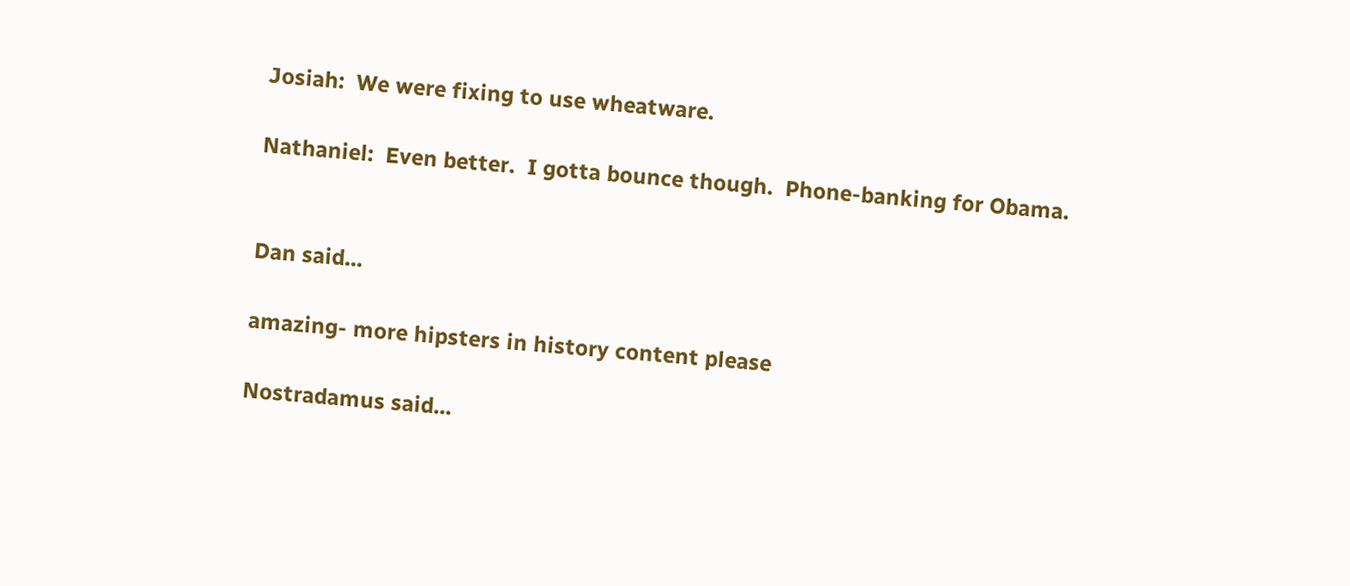Josiah:  We were fixing to use wheatware.

Nathaniel:  Even better.  I gotta bounce though.  Phone-banking for Obama.


Dan said...

amazing- more hipsters in history content please

Nostradamus said...